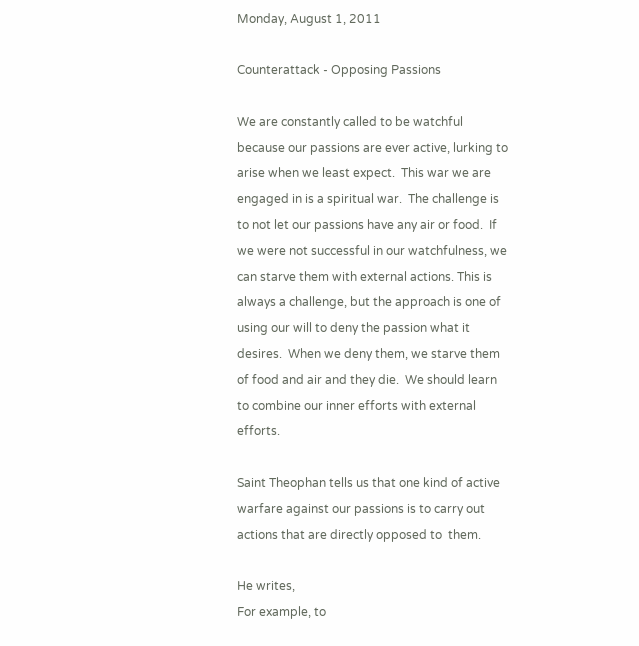Monday, August 1, 2011

Counterattack - Opposing Passions

We are constantly called to be watchful because our passions are ever active, lurking to arise when we least expect.  This war we are engaged in is a spiritual war.  The challenge is to not let our passions have any air or food.  If we were not successful in our watchfulness, we can starve them with external actions. This is always a challenge, but the approach is one of using our will to deny the passion what it desires.  When we deny them, we starve them of food and air and they die.  We should learn to combine our inner efforts with external efforts.

Saint Theophan tells us that one kind of active warfare against our passions is to carry out actions that are directly opposed to  them.

He writes,
For example, to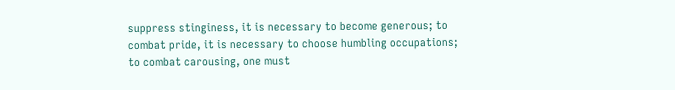suppress stinginess, it is necessary to become generous; to combat pride, it is necessary to choose humbling occupations; to combat carousing, one must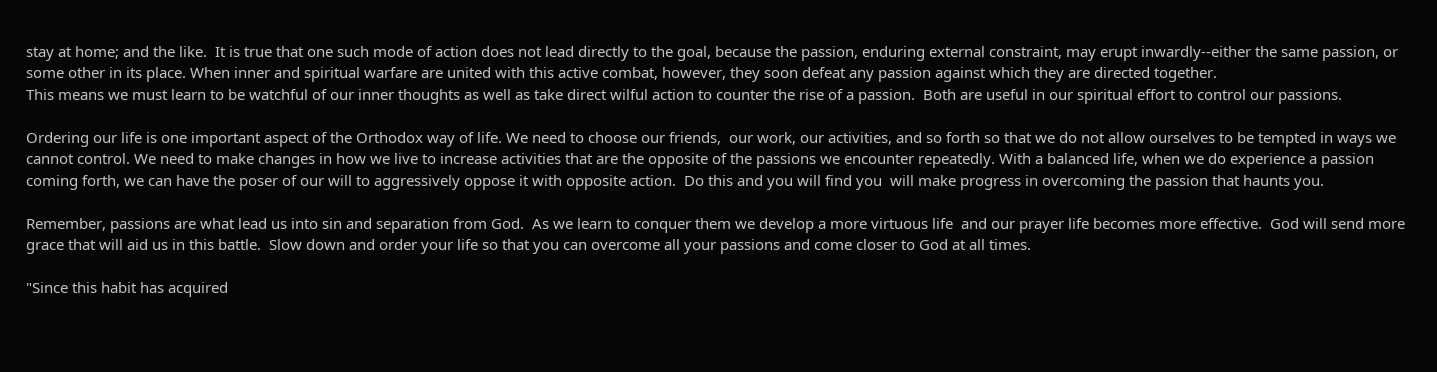stay at home; and the like.  It is true that one such mode of action does not lead directly to the goal, because the passion, enduring external constraint, may erupt inwardly--either the same passion, or some other in its place. When inner and spiritual warfare are united with this active combat, however, they soon defeat any passion against which they are directed together.
This means we must learn to be watchful of our inner thoughts as well as take direct wilful action to counter the rise of a passion.  Both are useful in our spiritual effort to control our passions.

Ordering our life is one important aspect of the Orthodox way of life. We need to choose our friends,  our work, our activities, and so forth so that we do not allow ourselves to be tempted in ways we cannot control. We need to make changes in how we live to increase activities that are the opposite of the passions we encounter repeatedly. With a balanced life, when we do experience a passion coming forth, we can have the poser of our will to aggressively oppose it with opposite action.  Do this and you will find you  will make progress in overcoming the passion that haunts you.

Remember, passions are what lead us into sin and separation from God.  As we learn to conquer them we develop a more virtuous life  and our prayer life becomes more effective.  God will send more grace that will aid us in this battle.  Slow down and order your life so that you can overcome all your passions and come closer to God at all times.

"Since this habit has acquired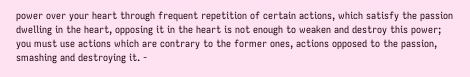power over your heart through frequent repetition of certain actions, which satisfy the passion dwelling in the heart, opposing it in the heart is not enough to weaken and destroy this power; you must use actions which are contrary to the former ones, actions opposed to the passion, smashing and destroying it. -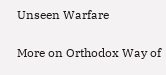Unseen Warfare

More on Orthodox Way of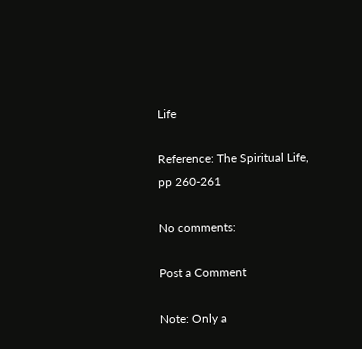Life

Reference: The Spiritual Life, pp 260-261

No comments:

Post a Comment

Note: Only a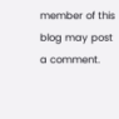member of this blog may post a comment.